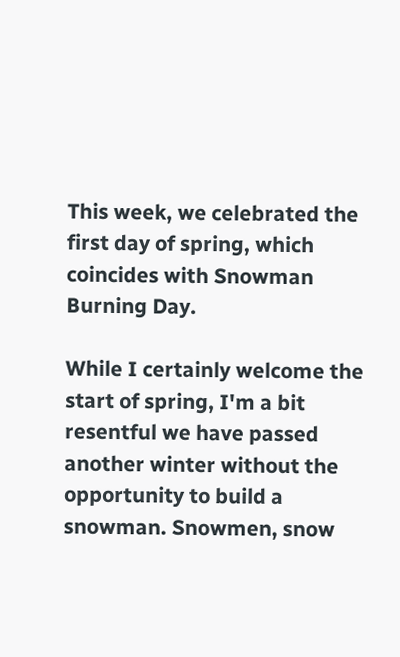This week, we celebrated the first day of spring, which coincides with Snowman Burning Day.

While I certainly welcome the start of spring, I'm a bit resentful we have passed another winter without the opportunity to build a snowman. Snowmen, snow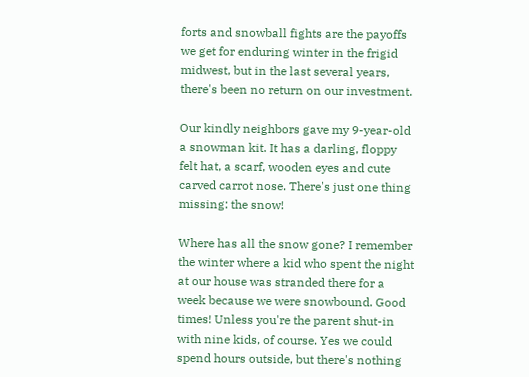forts and snowball fights are the payoffs we get for enduring winter in the frigid midwest, but in the last several years, there's been no return on our investment.

Our kindly neighbors gave my 9-year-old a snowman kit. It has a darling, floppy felt hat, a scarf, wooden eyes and cute carved carrot nose. There's just one thing missing: the snow!

Where has all the snow gone? I remember the winter where a kid who spent the night at our house was stranded there for a week because we were snowbound. Good times! Unless you're the parent shut-in with nine kids, of course. Yes we could spend hours outside, but there's nothing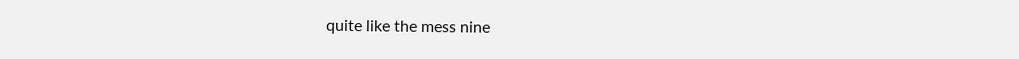quite like the mess nine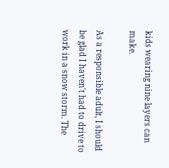kids wearing nine layers can make.

As a responsible adult, I should be glad I haven't had to drive to work in a snow storm. The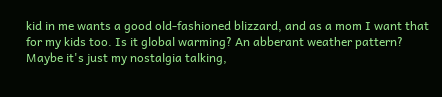kid in me wants a good old-fashioned blizzard, and as a mom I want that for my kids too. Is it global warming? An abberant weather pattern? Maybe it's just my nostalgia talking,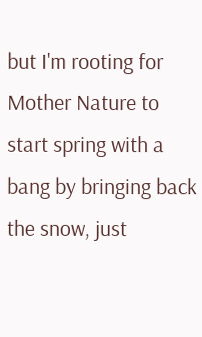but I'm rooting for Mother Nature to start spring with a bang by bringing back the snow, just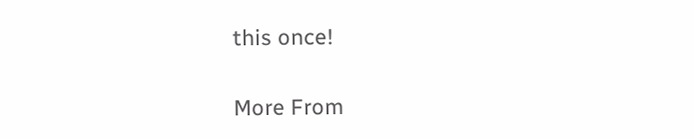this once!

More From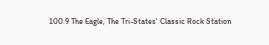100.9 The Eagle, The Tri-States' Classic Rock Station